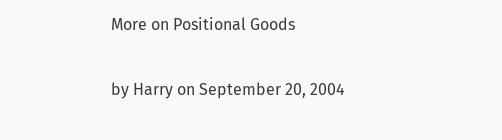More on Positional Goods

by Harry on September 20, 2004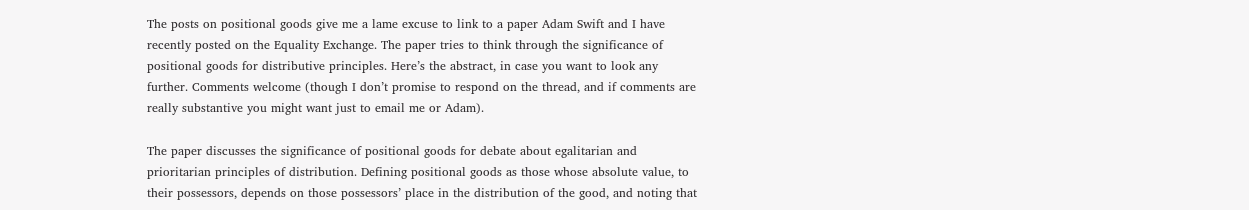The posts on positional goods give me a lame excuse to link to a paper Adam Swift and I have recently posted on the Equality Exchange. The paper tries to think through the significance of positional goods for distributive principles. Here’s the abstract, in case you want to look any further. Comments welcome (though I don’t promise to respond on the thread, and if comments are really substantive you might want just to email me or Adam).

The paper discusses the significance of positional goods for debate about egalitarian and prioritarian principles of distribution. Defining positional goods as those whose absolute value, to their possessors, depends on those possessors’ place in the distribution of the good, and noting that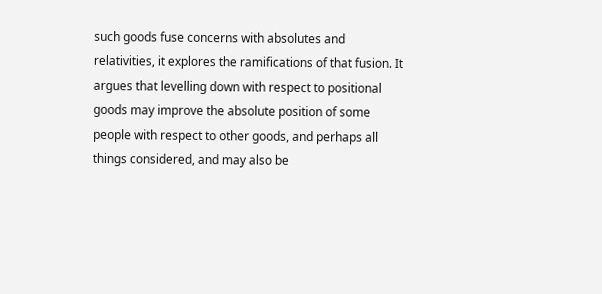such goods fuse concerns with absolutes and relativities, it explores the ramifications of that fusion. It argues that levelling down with respect to positional goods may improve the absolute position of some people with respect to other goods, and perhaps all things considered, and may also be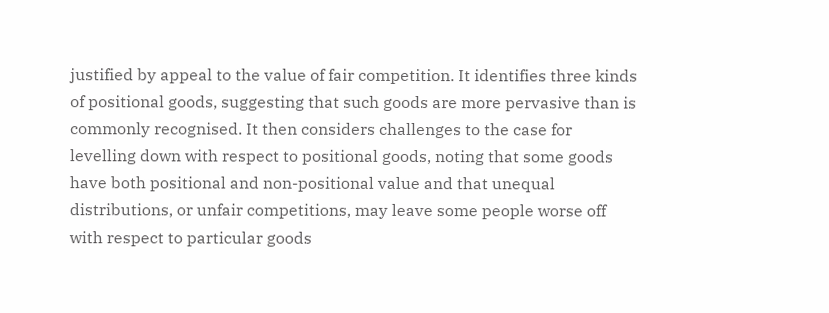justified by appeal to the value of fair competition. It identifies three kinds of positional goods, suggesting that such goods are more pervasive than is commonly recognised. It then considers challenges to the case for levelling down with respect to positional goods, noting that some goods have both positional and non-positional value and that unequal distributions, or unfair competitions, may leave some people worse off with respect to particular goods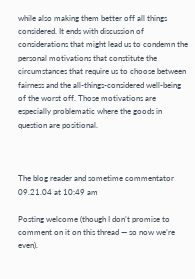while also making them better off all things considered. It ends with discussion of considerations that might lead us to condemn the personal motivations that constitute the circumstances that require us to choose between fairness and the all-things-considered well-being of the worst off. Those motivations are especially problematic where the goods in question are positional.



The blog reader and sometime commentator 09.21.04 at 10:49 am

Posting welcome (though I don’t promise to comment on it on this thread — so now we’re even).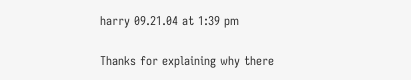harry 09.21.04 at 1:39 pm

Thanks for explaining why there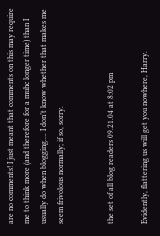are no comments! I just meant that comments on this may require me to think more (and therefore for a muhc longer time) than I usually do when blogging…. I don’t know whether that makes me seem frivolous normally; if so, sorry.


the set of all blog readers 09.21.04 at 8:02 pm

Evidently, flattering us will get you nowhere, Harry.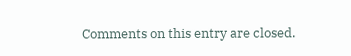Comments on this entry are closed.